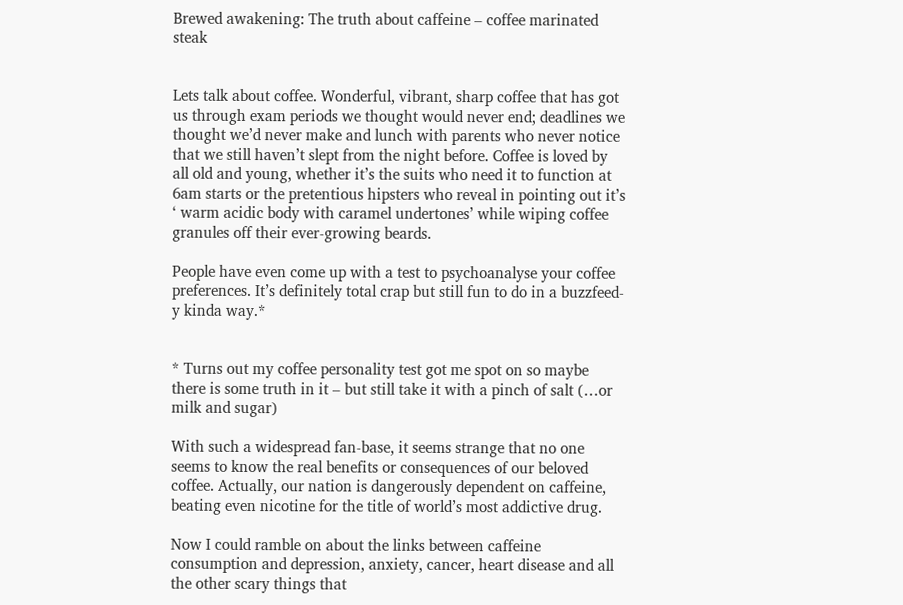Brewed awakening: The truth about caffeine – coffee marinated steak


Lets talk about coffee. Wonderful, vibrant, sharp coffee that has got us through exam periods we thought would never end; deadlines we thought we’d never make and lunch with parents who never notice that we still haven’t slept from the night before. Coffee is loved by all old and young, whether it’s the suits who need it to function at 6am starts or the pretentious hipsters who reveal in pointing out it’s ‘ warm acidic body with caramel undertones’ while wiping coffee granules off their ever-growing beards.

People have even come up with a test to psychoanalyse your coffee preferences. It’s definitely total crap but still fun to do in a buzzfeed-y kinda way.*


* Turns out my coffee personality test got me spot on so maybe there is some truth in it – but still take it with a pinch of salt (…or milk and sugar)

With such a widespread fan-base, it seems strange that no one seems to know the real benefits or consequences of our beloved coffee. Actually, our nation is dangerously dependent on caffeine, beating even nicotine for the title of world’s most addictive drug.

Now I could ramble on about the links between caffeine consumption and depression, anxiety, cancer, heart disease and all the other scary things that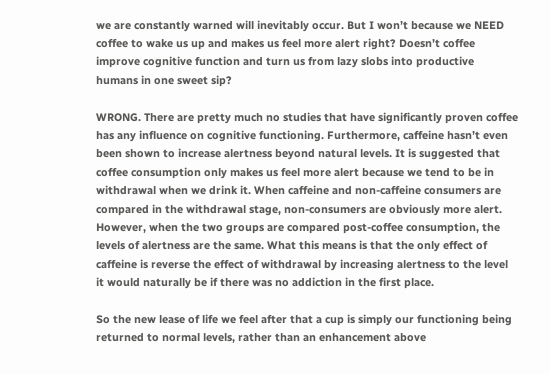we are constantly warned will inevitably occur. But I won’t because we NEED coffee to wake us up and makes us feel more alert right? Doesn’t coffee improve cognitive function and turn us from lazy slobs into productive humans in one sweet sip?

WRONG. There are pretty much no studies that have significantly proven coffee has any influence on cognitive functioning. Furthermore, caffeine hasn’t even been shown to increase alertness beyond natural levels. It is suggested that coffee consumption only makes us feel more alert because we tend to be in withdrawal when we drink it. When caffeine and non-caffeine consumers are compared in the withdrawal stage, non-consumers are obviously more alert. However, when the two groups are compared post-coffee consumption, the levels of alertness are the same. What this means is that the only effect of caffeine is reverse the effect of withdrawal by increasing alertness to the level it would naturally be if there was no addiction in the first place.

So the new lease of life we feel after that a cup is simply our functioning being returned to normal levels, rather than an enhancement above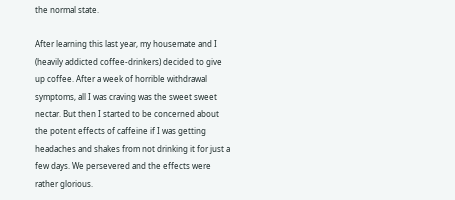the normal state.

After learning this last year, my housemate and I (heavily addicted coffee-drinkers) decided to give up coffee. After a week of horrible withdrawal symptoms, all I was craving was the sweet sweet nectar. But then I started to be concerned about the potent effects of caffeine if I was getting headaches and shakes from not drinking it for just a few days. We persevered and the effects were rather glorious.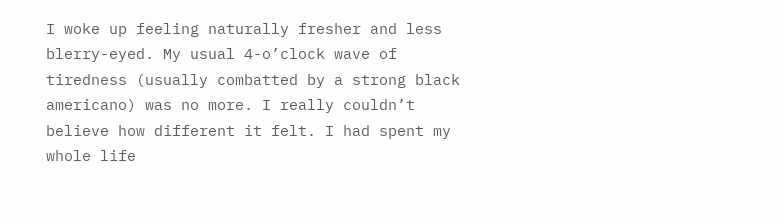I woke up feeling naturally fresher and less blerry-eyed. My usual 4-o’clock wave of tiredness (usually combatted by a strong black americano) was no more. I really couldn’t believe how different it felt. I had spent my whole life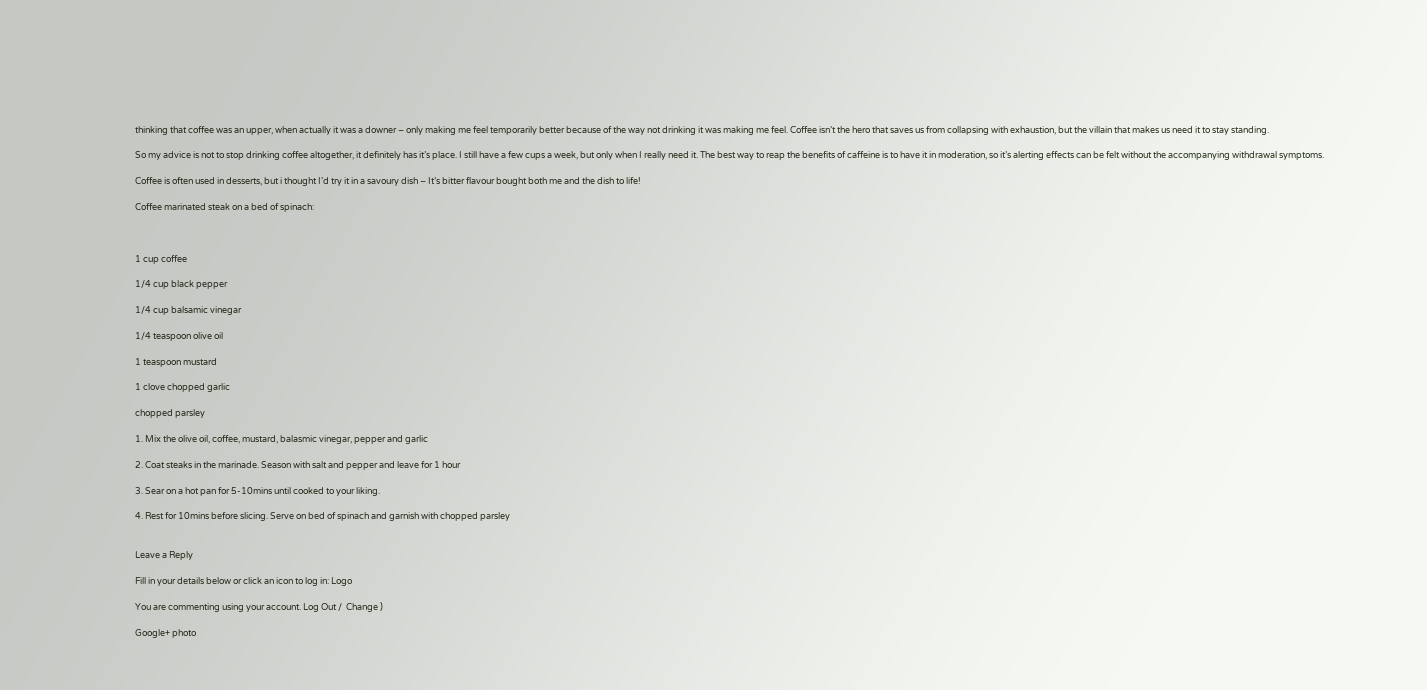thinking that coffee was an upper, when actually it was a downer – only making me feel temporarily better because of the way not drinking it was making me feel. Coffee isn’t the hero that saves us from collapsing with exhaustion, but the villain that makes us need it to stay standing.

So my advice is not to stop drinking coffee altogether, it definitely has it’s place. I still have a few cups a week, but only when I really need it. The best way to reap the benefits of caffeine is to have it in moderation, so it’s alerting effects can be felt without the accompanying withdrawal symptoms.

Coffee is often used in desserts, but i thought I’d try it in a savoury dish – It’s bitter flavour bought both me and the dish to life!

Coffee marinated steak on a bed of spinach:



1 cup coffee

1/4 cup black pepper

1/4 cup balsamic vinegar

1/4 teaspoon olive oil

1 teaspoon mustard

1 clove chopped garlic

chopped parsley

1. Mix the olive oil, coffee, mustard, balasmic vinegar, pepper and garlic

2. Coat steaks in the marinade. Season with salt and pepper and leave for 1 hour

3. Sear on a hot pan for 5-10mins until cooked to your liking.

4. Rest for 10mins before slicing. Serve on bed of spinach and garnish with chopped parsley


Leave a Reply

Fill in your details below or click an icon to log in: Logo

You are commenting using your account. Log Out /  Change )

Google+ photo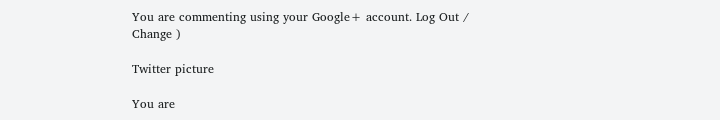You are commenting using your Google+ account. Log Out /  Change )

Twitter picture

You are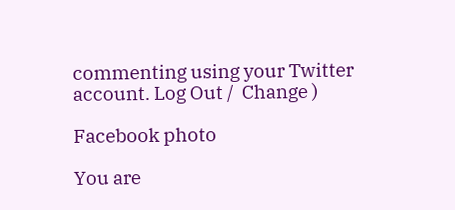commenting using your Twitter account. Log Out /  Change )

Facebook photo

You are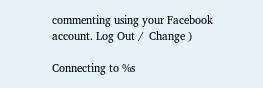commenting using your Facebook account. Log Out /  Change )

Connecting to %s